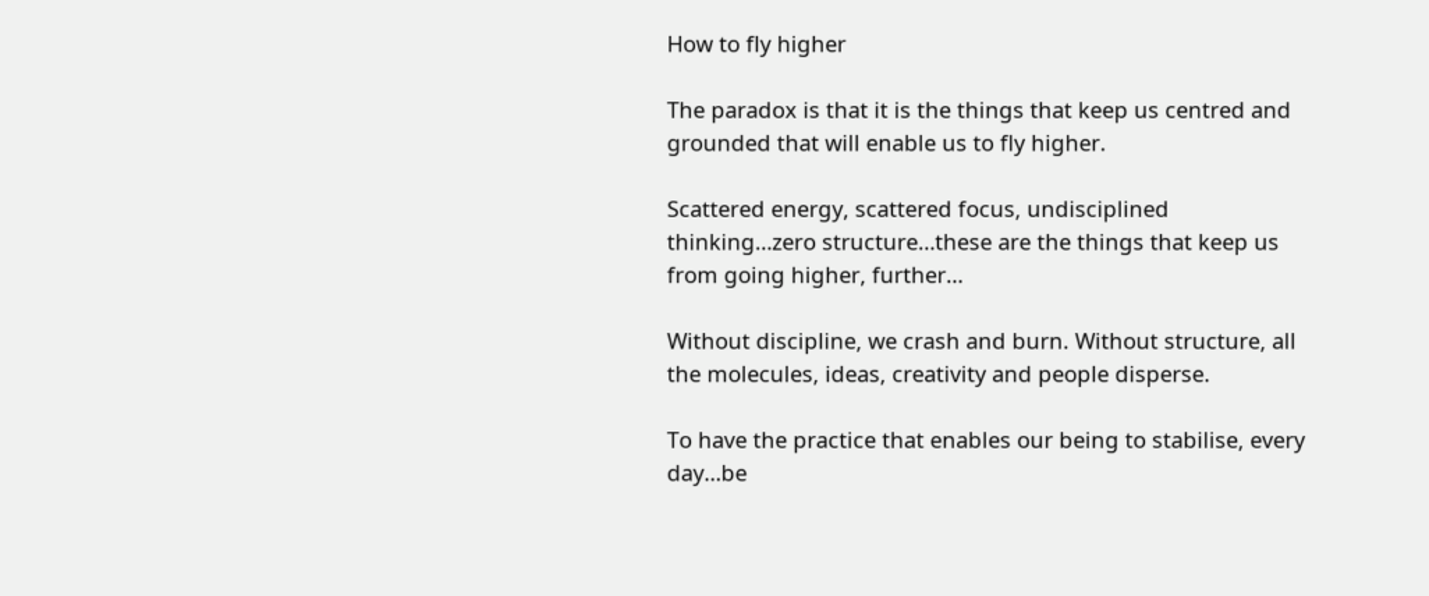How to fly higher

The paradox is that it is the things that keep us centred and grounded that will enable us to fly higher.

Scattered energy, scattered focus, undisciplined thinking…zero structure…these are the things that keep us from going higher, further…

Without discipline, we crash and burn. Without structure, all the molecules, ideas, creativity and people disperse.

To have the practice that enables our being to stabilise, every day…be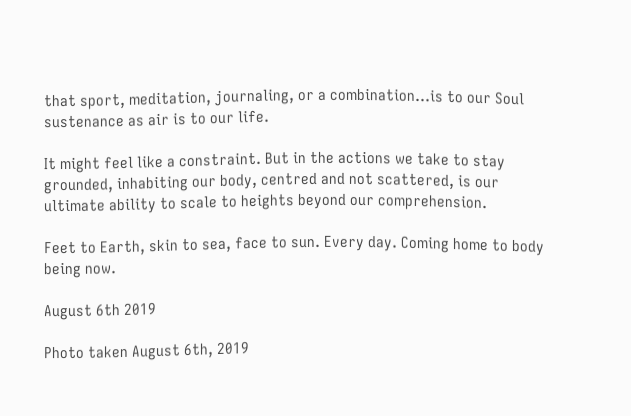that sport, meditation, journaling, or a combination…is to our Soul sustenance as air is to our life.

It might feel like a constraint. But in the actions we take to stay grounded, inhabiting our body, centred and not scattered, is our ultimate ability to scale to heights beyond our comprehension.

Feet to Earth, skin to sea, face to sun. Every day. Coming home to body being now.

August 6th 2019

Photo taken August 6th, 2019